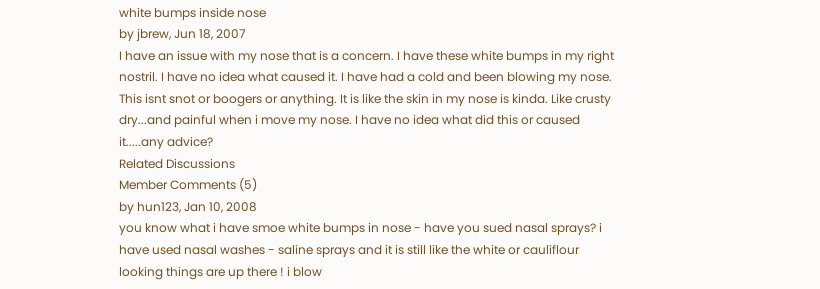white bumps inside nose
by jbrew, Jun 18, 2007
I have an issue with my nose that is a concern. I have these white bumps in my right nostril. I have no idea what caused it. I have had a cold and been blowing my nose. This isnt snot or boogers or anything. It is like the skin in my nose is kinda. Like crusty dry...and painful when i move my nose. I have no idea what did this or caused it.....any advice?
Related Discussions
Member Comments (5)
by hun123, Jan 10, 2008
you know what i have smoe white bumps in nose - have you sued nasal sprays? i have used nasal washes - saline sprays and it is still like the white or cauliflour looking things are up there ! i blow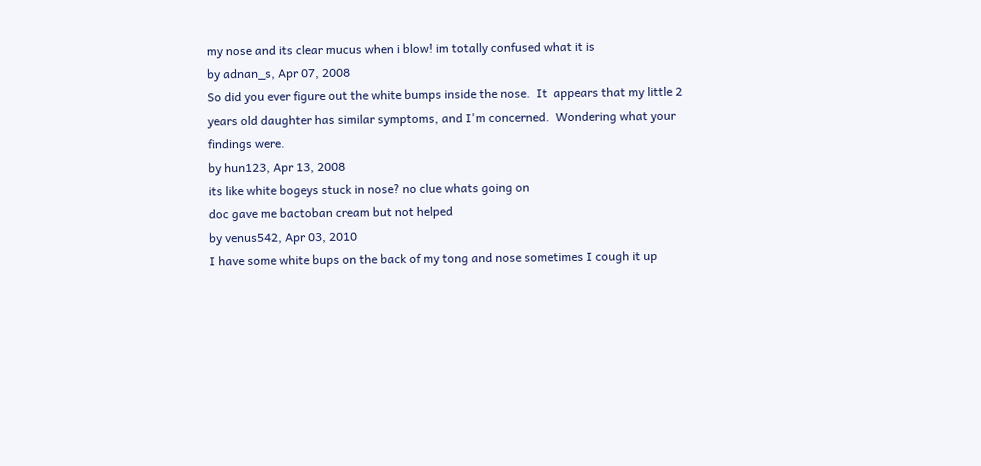my nose and its clear mucus when i blow! im totally confused what it is
by adnan_s, Apr 07, 2008
So did you ever figure out the white bumps inside the nose.  It  appears that my little 2 years old daughter has similar symptoms, and I'm concerned.  Wondering what your findings were.
by hun123, Apr 13, 2008
its like white bogeys stuck in nose? no clue whats going on
doc gave me bactoban cream but not helped
by venus542, Apr 03, 2010
I have some white bups on the back of my tong and nose sometimes I cough it up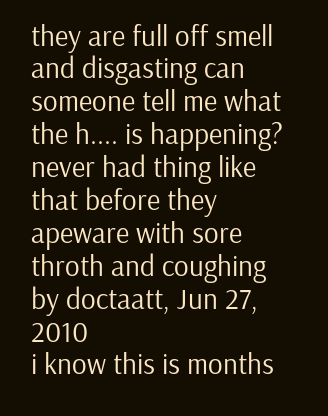they are full off smell and disgasting can someone tell me what the h.... is happening?
never had thing like that before they apeware with sore throth and coughing
by doctaatt, Jun 27, 2010
i know this is months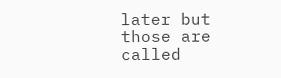later but those are called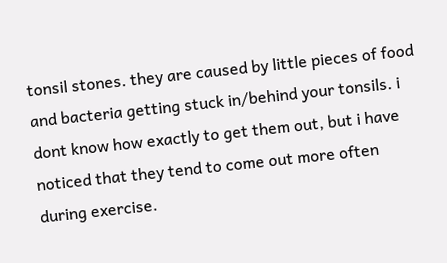tonsil stones. they are caused by little pieces of food and bacteria getting stuck in/behind your tonsils. i dont know how exactly to get them out, but i have noticed that they tend to come out more often during exercise.